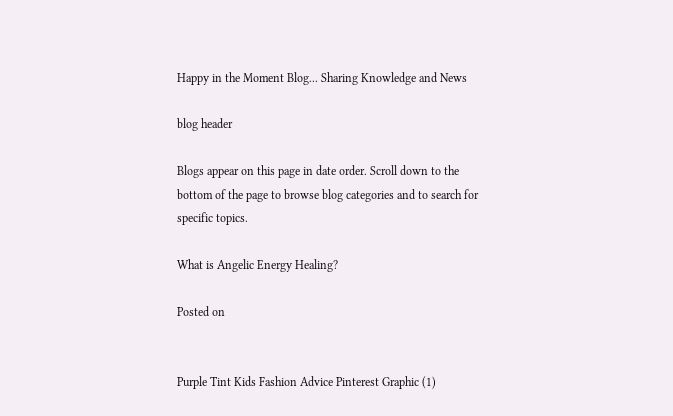Happy in the Moment Blog... Sharing Knowledge and News

blog header

Blogs appear on this page in date order. Scroll down to the bottom of the page to browse blog categories and to search for specific topics.

What is Angelic Energy Healing?

Posted on


Purple Tint Kids Fashion Advice Pinterest Graphic (1)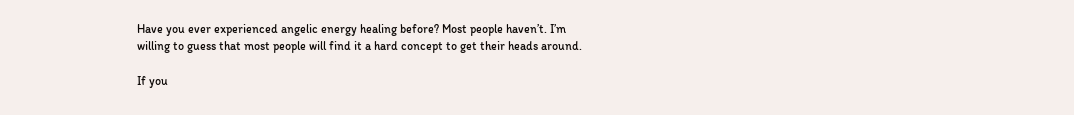Have you ever experienced angelic energy healing before? Most people haven’t. I’m willing to guess that most people will find it a hard concept to get their heads around.

If you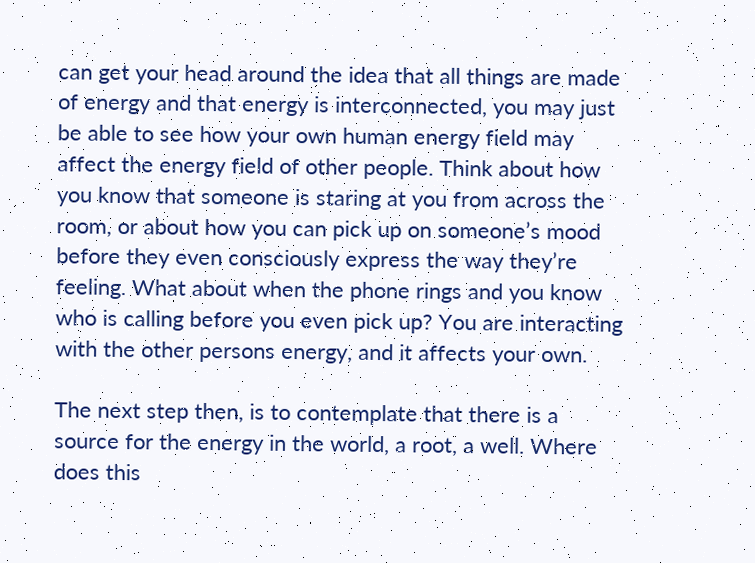can get your head around the idea that all things are made of energy and that energy is interconnected, you may just be able to see how your own human energy field may affect the energy field of other people. Think about how you know that someone is staring at you from across the room, or about how you can pick up on someone’s mood before they even consciously express the way they’re feeling. What about when the phone rings and you know who is calling before you even pick up? You are interacting with the other persons energy, and it affects your own.

The next step then, is to contemplate that there is a source for the energy in the world, a root, a well. Where does this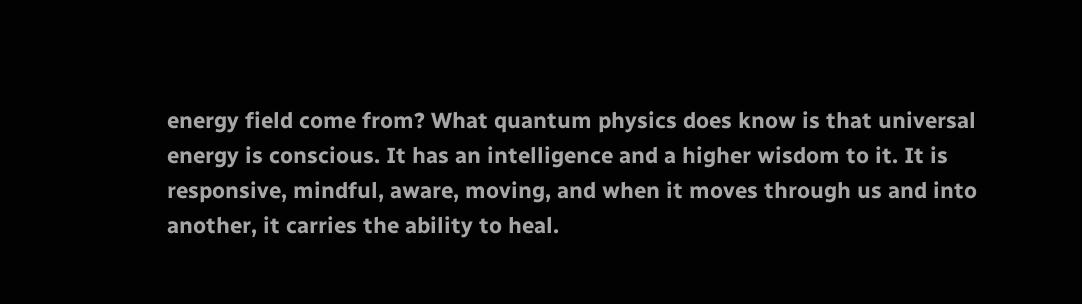energy field come from? What quantum physics does know is that universal energy is conscious. It has an intelligence and a higher wisdom to it. It is responsive, mindful, aware, moving, and when it moves through us and into another, it carries the ability to heal.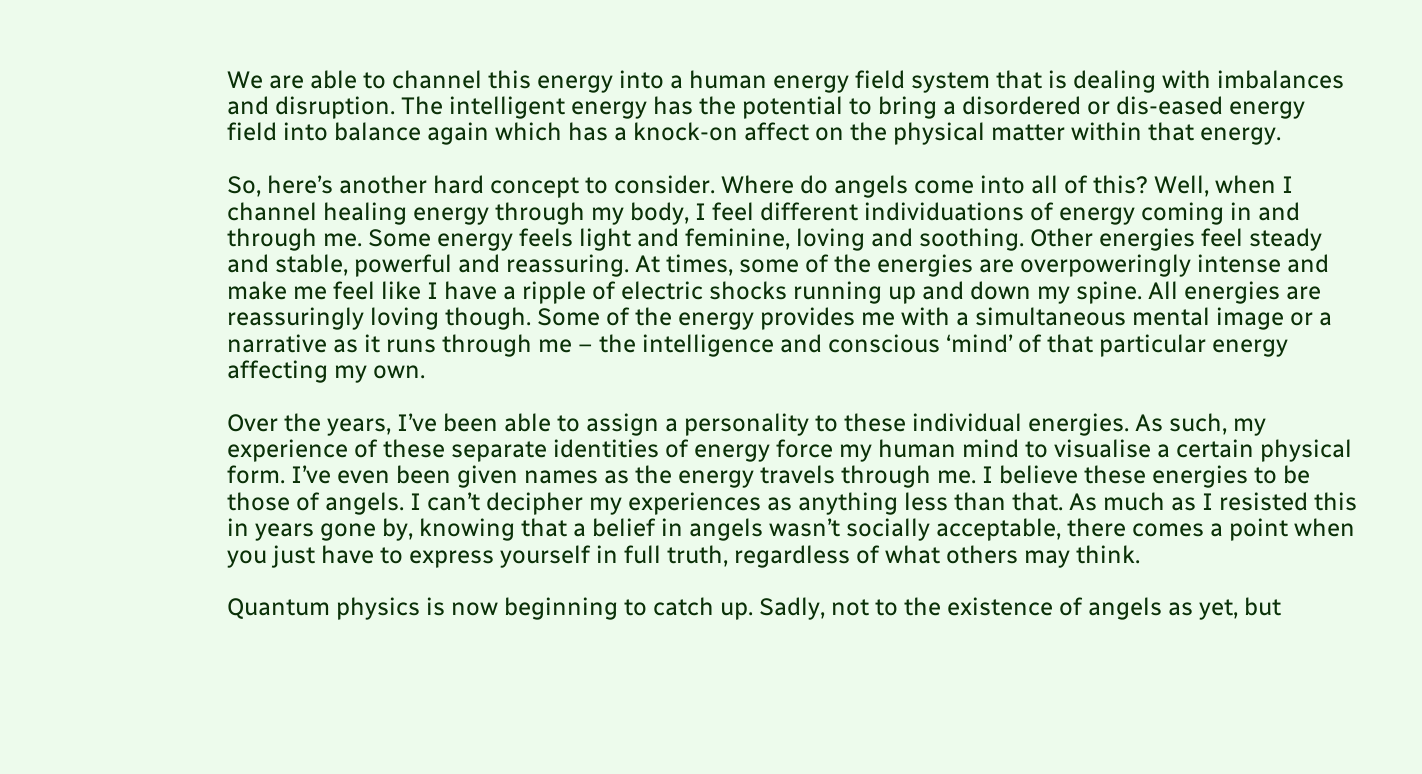We are able to channel this energy into a human energy field system that is dealing with imbalances and disruption. The intelligent energy has the potential to bring a disordered or dis-eased energy field into balance again which has a knock-on affect on the physical matter within that energy.

So, here’s another hard concept to consider. Where do angels come into all of this? Well, when I channel healing energy through my body, I feel different individuations of energy coming in and through me. Some energy feels light and feminine, loving and soothing. Other energies feel steady and stable, powerful and reassuring. At times, some of the energies are overpoweringly intense and make me feel like I have a ripple of electric shocks running up and down my spine. All energies are reassuringly loving though. Some of the energy provides me with a simultaneous mental image or a narrative as it runs through me – the intelligence and conscious ‘mind’ of that particular energy affecting my own.

Over the years, I’ve been able to assign a personality to these individual energies. As such, my experience of these separate identities of energy force my human mind to visualise a certain physical form. I’ve even been given names as the energy travels through me. I believe these energies to be those of angels. I can’t decipher my experiences as anything less than that. As much as I resisted this in years gone by, knowing that a belief in angels wasn’t socially acceptable, there comes a point when you just have to express yourself in full truth, regardless of what others may think.

Quantum physics is now beginning to catch up. Sadly, not to the existence of angels as yet, but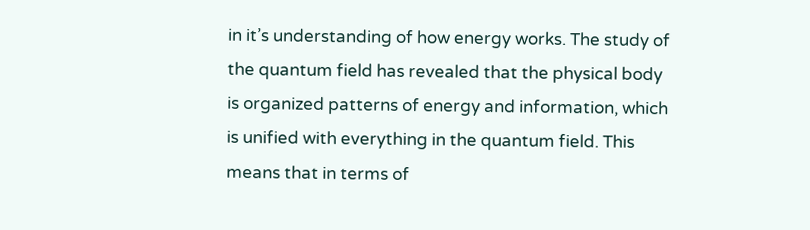in it’s understanding of how energy works. The study of the quantum field has revealed that the physical body is organized patterns of energy and information, which is unified with everything in the quantum field. This means that in terms of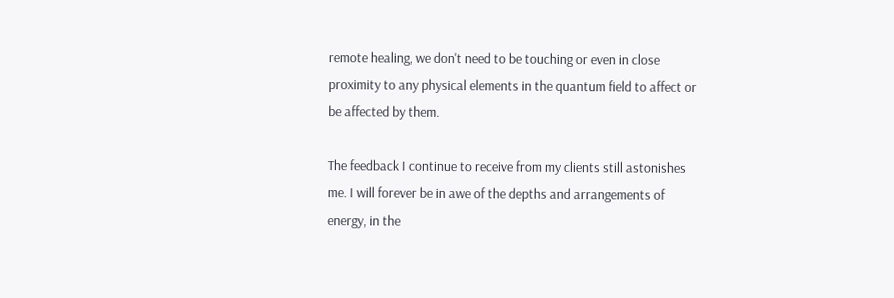remote healing, we don't need to be touching or even in close proximity to any physical elements in the quantum field to affect or be affected by them.

The feedback I continue to receive from my clients still astonishes me. I will forever be in awe of the depths and arrangements of energy, in the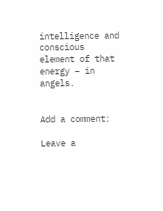intelligence and conscious element of that energy – in angels.


Add a comment:

Leave a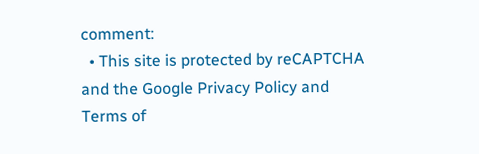comment:
  • This site is protected by reCAPTCHA and the Google Privacy Policy and Terms of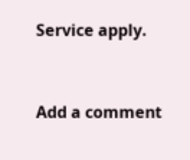Service apply.


Add a comment